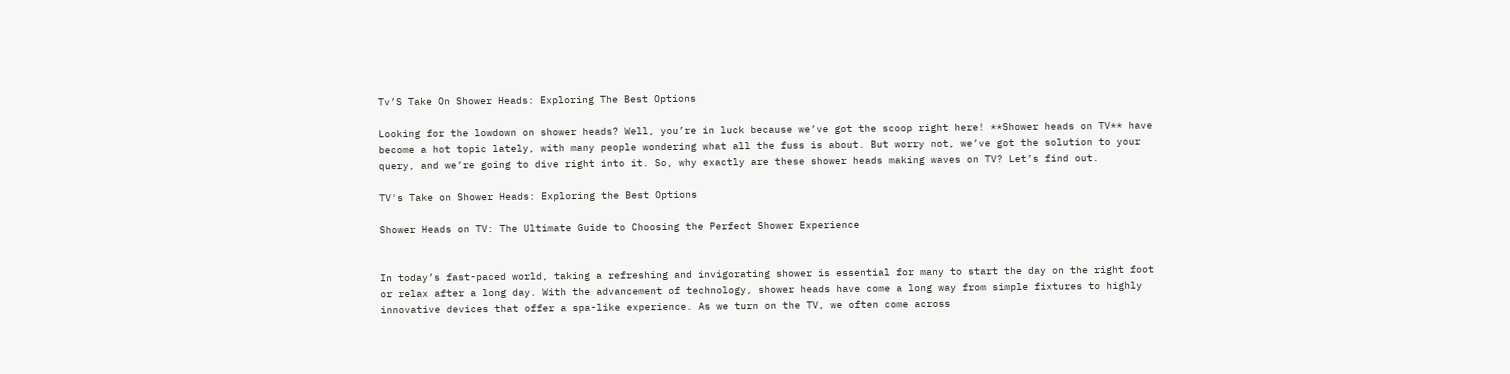Tv’S Take On Shower Heads: Exploring The Best Options

Looking for the lowdown on shower heads? Well, you’re in luck because we’ve got the scoop right here! **Shower heads on TV** have become a hot topic lately, with many people wondering what all the fuss is about. But worry not, we’ve got the solution to your query, and we’re going to dive right into it. So, why exactly are these shower heads making waves on TV? Let’s find out.

TV's Take on Shower Heads: Exploring the Best Options

Shower Heads on TV: The Ultimate Guide to Choosing the Perfect Shower Experience


In today’s fast-paced world, taking a refreshing and invigorating shower is essential for many to start the day on the right foot or relax after a long day. With the advancement of technology, shower heads have come a long way from simple fixtures to highly innovative devices that offer a spa-like experience. As we turn on the TV, we often come across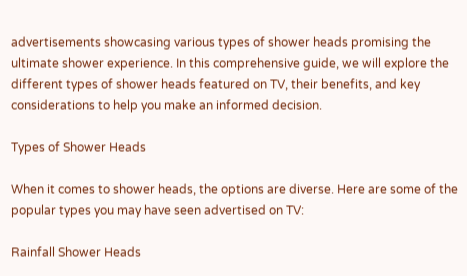advertisements showcasing various types of shower heads promising the ultimate shower experience. In this comprehensive guide, we will explore the different types of shower heads featured on TV, their benefits, and key considerations to help you make an informed decision.

Types of Shower Heads

When it comes to shower heads, the options are diverse. Here are some of the popular types you may have seen advertised on TV:

Rainfall Shower Heads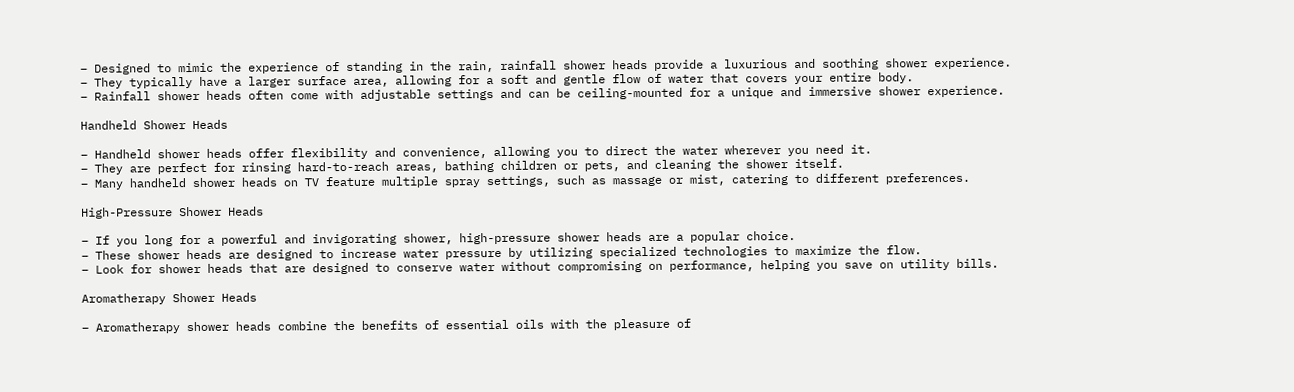– Designed to mimic the experience of standing in the rain, rainfall shower heads provide a luxurious and soothing shower experience.
– They typically have a larger surface area, allowing for a soft and gentle flow of water that covers your entire body.
– Rainfall shower heads often come with adjustable settings and can be ceiling-mounted for a unique and immersive shower experience.

Handheld Shower Heads

– Handheld shower heads offer flexibility and convenience, allowing you to direct the water wherever you need it.
– They are perfect for rinsing hard-to-reach areas, bathing children or pets, and cleaning the shower itself.
– Many handheld shower heads on TV feature multiple spray settings, such as massage or mist, catering to different preferences.

High-Pressure Shower Heads

– If you long for a powerful and invigorating shower, high-pressure shower heads are a popular choice.
– These shower heads are designed to increase water pressure by utilizing specialized technologies to maximize the flow.
– Look for shower heads that are designed to conserve water without compromising on performance, helping you save on utility bills.

Aromatherapy Shower Heads

– Aromatherapy shower heads combine the benefits of essential oils with the pleasure of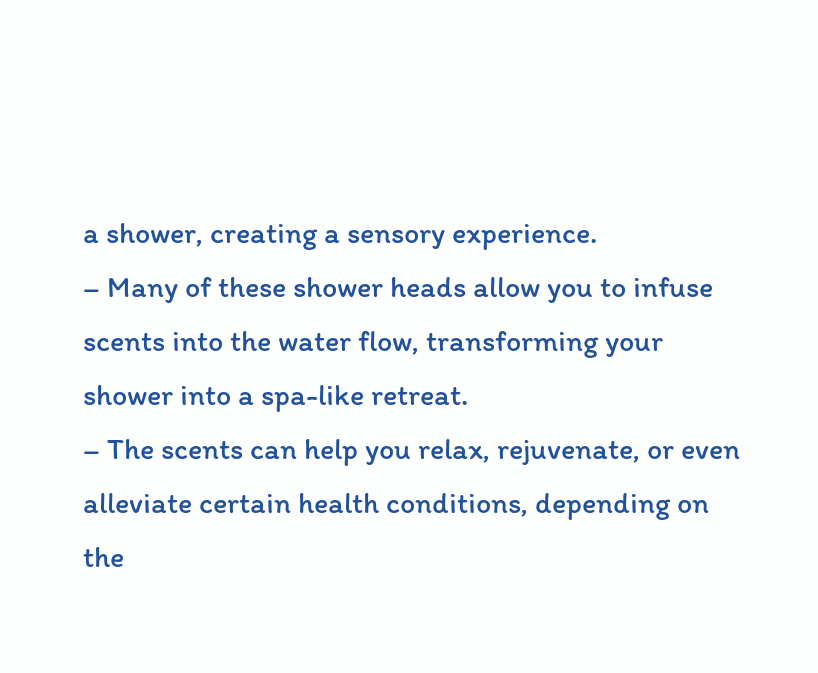a shower, creating a sensory experience.
– Many of these shower heads allow you to infuse scents into the water flow, transforming your shower into a spa-like retreat.
– The scents can help you relax, rejuvenate, or even alleviate certain health conditions, depending on the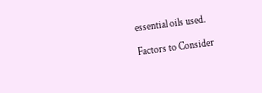essential oils used.

Factors to Consider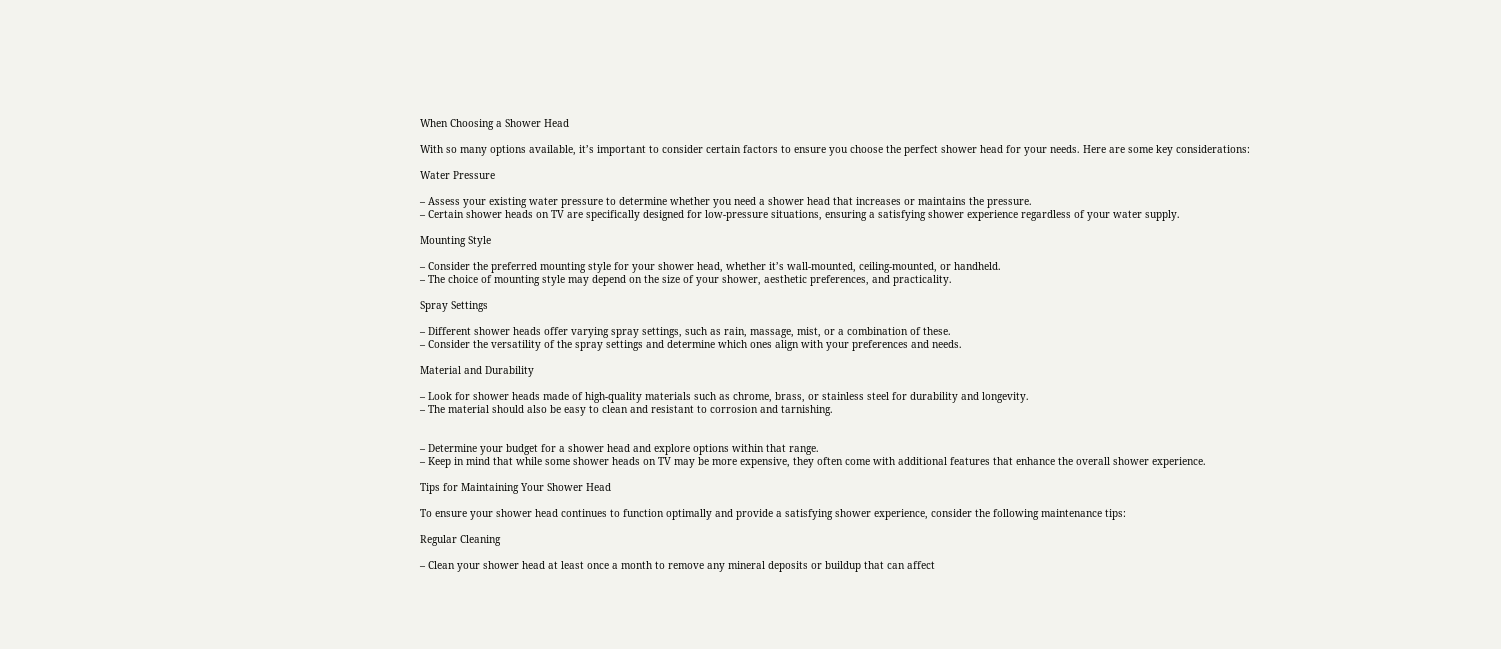When Choosing a Shower Head

With so many options available, it’s important to consider certain factors to ensure you choose the perfect shower head for your needs. Here are some key considerations:

Water Pressure

– Assess your existing water pressure to determine whether you need a shower head that increases or maintains the pressure.
– Certain shower heads on TV are specifically designed for low-pressure situations, ensuring a satisfying shower experience regardless of your water supply.

Mounting Style

– Consider the preferred mounting style for your shower head, whether it’s wall-mounted, ceiling-mounted, or handheld.
– The choice of mounting style may depend on the size of your shower, aesthetic preferences, and practicality.

Spray Settings

– Different shower heads offer varying spray settings, such as rain, massage, mist, or a combination of these.
– Consider the versatility of the spray settings and determine which ones align with your preferences and needs.

Material and Durability

– Look for shower heads made of high-quality materials such as chrome, brass, or stainless steel for durability and longevity.
– The material should also be easy to clean and resistant to corrosion and tarnishing.


– Determine your budget for a shower head and explore options within that range.
– Keep in mind that while some shower heads on TV may be more expensive, they often come with additional features that enhance the overall shower experience.

Tips for Maintaining Your Shower Head

To ensure your shower head continues to function optimally and provide a satisfying shower experience, consider the following maintenance tips:

Regular Cleaning

– Clean your shower head at least once a month to remove any mineral deposits or buildup that can affect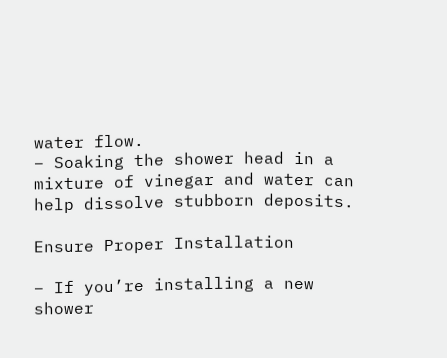water flow.
– Soaking the shower head in a mixture of vinegar and water can help dissolve stubborn deposits.

Ensure Proper Installation

– If you’re installing a new shower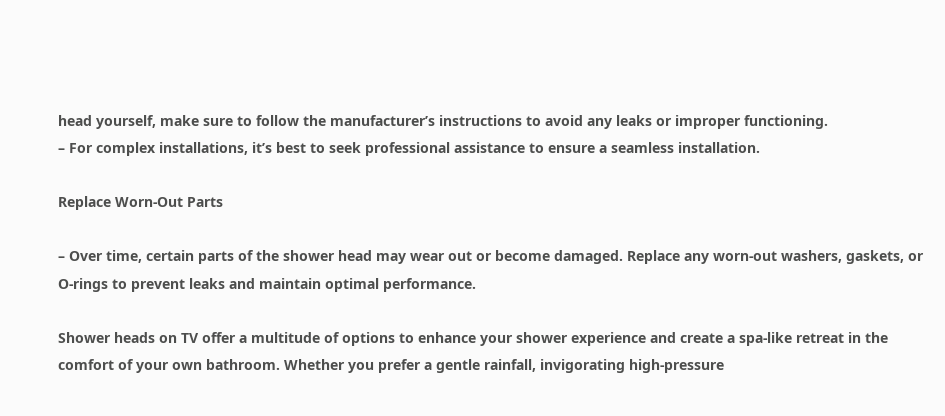head yourself, make sure to follow the manufacturer’s instructions to avoid any leaks or improper functioning.
– For complex installations, it’s best to seek professional assistance to ensure a seamless installation.

Replace Worn-Out Parts

– Over time, certain parts of the shower head may wear out or become damaged. Replace any worn-out washers, gaskets, or O-rings to prevent leaks and maintain optimal performance.

Shower heads on TV offer a multitude of options to enhance your shower experience and create a spa-like retreat in the comfort of your own bathroom. Whether you prefer a gentle rainfall, invigorating high-pressure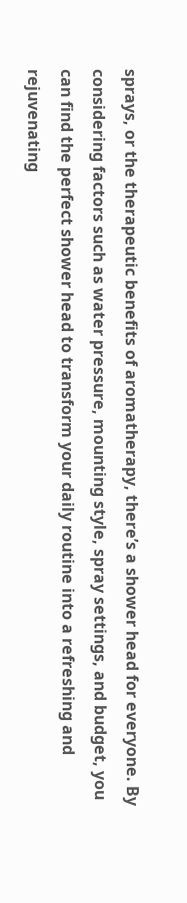sprays, or the therapeutic benefits of aromatherapy, there’s a shower head for everyone. By considering factors such as water pressure, mounting style, spray settings, and budget, you can find the perfect shower head to transform your daily routine into a refreshing and rejuvenating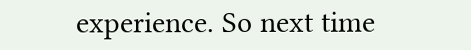experience. So next time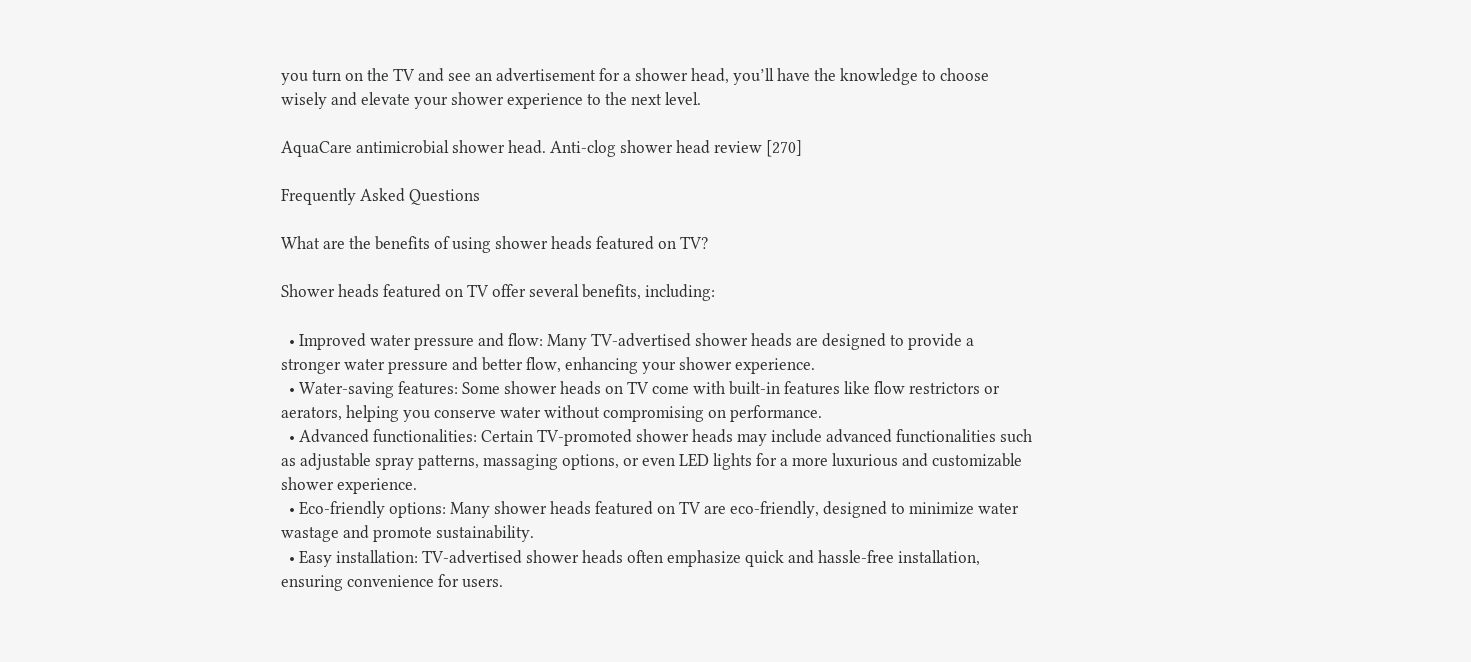you turn on the TV and see an advertisement for a shower head, you’ll have the knowledge to choose wisely and elevate your shower experience to the next level.

AquaCare antimicrobial shower head. Anti-clog shower head review [270]

Frequently Asked Questions

What are the benefits of using shower heads featured on TV?

Shower heads featured on TV offer several benefits, including:

  • Improved water pressure and flow: Many TV-advertised shower heads are designed to provide a stronger water pressure and better flow, enhancing your shower experience.
  • Water-saving features: Some shower heads on TV come with built-in features like flow restrictors or aerators, helping you conserve water without compromising on performance.
  • Advanced functionalities: Certain TV-promoted shower heads may include advanced functionalities such as adjustable spray patterns, massaging options, or even LED lights for a more luxurious and customizable shower experience.
  • Eco-friendly options: Many shower heads featured on TV are eco-friendly, designed to minimize water wastage and promote sustainability.
  • Easy installation: TV-advertised shower heads often emphasize quick and hassle-free installation, ensuring convenience for users.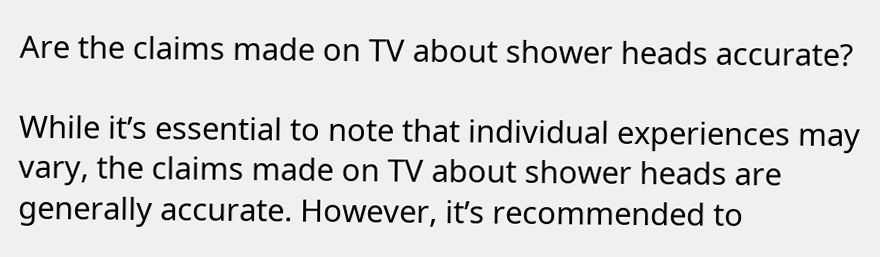Are the claims made on TV about shower heads accurate?

While it’s essential to note that individual experiences may vary, the claims made on TV about shower heads are generally accurate. However, it’s recommended to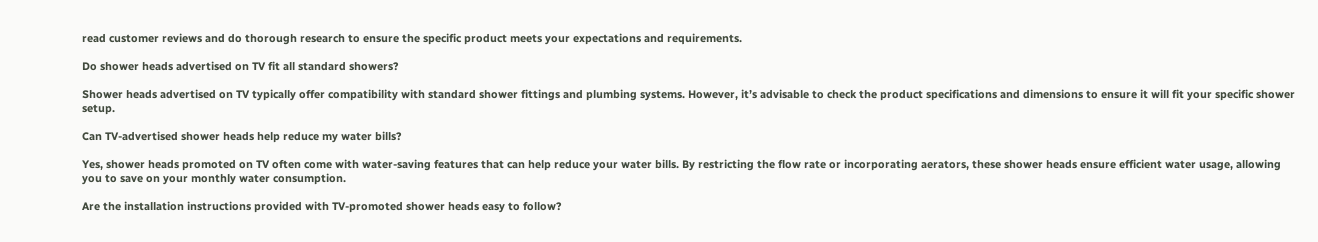read customer reviews and do thorough research to ensure the specific product meets your expectations and requirements.

Do shower heads advertised on TV fit all standard showers?

Shower heads advertised on TV typically offer compatibility with standard shower fittings and plumbing systems. However, it’s advisable to check the product specifications and dimensions to ensure it will fit your specific shower setup.

Can TV-advertised shower heads help reduce my water bills?

Yes, shower heads promoted on TV often come with water-saving features that can help reduce your water bills. By restricting the flow rate or incorporating aerators, these shower heads ensure efficient water usage, allowing you to save on your monthly water consumption.

Are the installation instructions provided with TV-promoted shower heads easy to follow?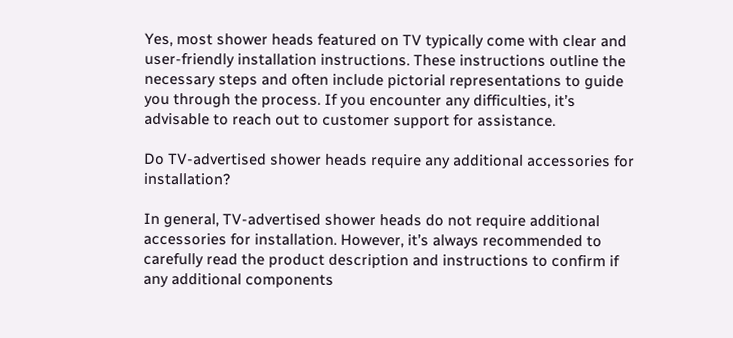Yes, most shower heads featured on TV typically come with clear and user-friendly installation instructions. These instructions outline the necessary steps and often include pictorial representations to guide you through the process. If you encounter any difficulties, it’s advisable to reach out to customer support for assistance.

Do TV-advertised shower heads require any additional accessories for installation?

In general, TV-advertised shower heads do not require additional accessories for installation. However, it’s always recommended to carefully read the product description and instructions to confirm if any additional components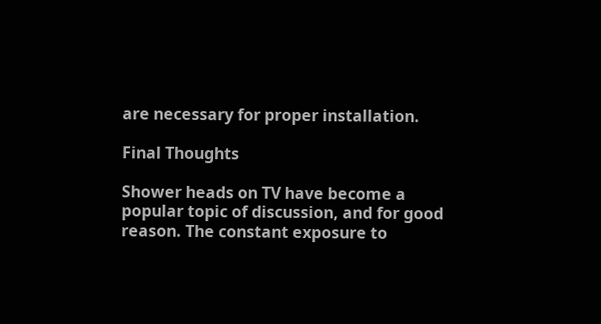are necessary for proper installation.

Final Thoughts

Shower heads on TV have become a popular topic of discussion, and for good reason. The constant exposure to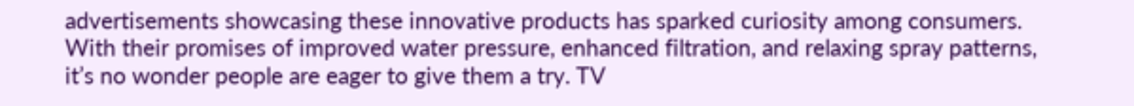advertisements showcasing these innovative products has sparked curiosity among consumers. With their promises of improved water pressure, enhanced filtration, and relaxing spray patterns, it’s no wonder people are eager to give them a try. TV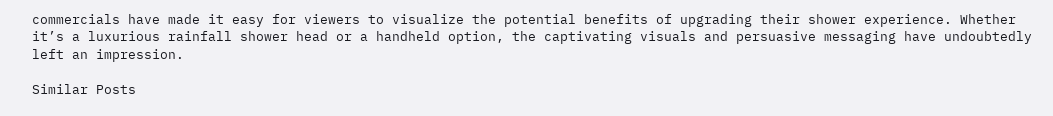commercials have made it easy for viewers to visualize the potential benefits of upgrading their shower experience. Whether it’s a luxurious rainfall shower head or a handheld option, the captivating visuals and persuasive messaging have undoubtedly left an impression.

Similar Posts